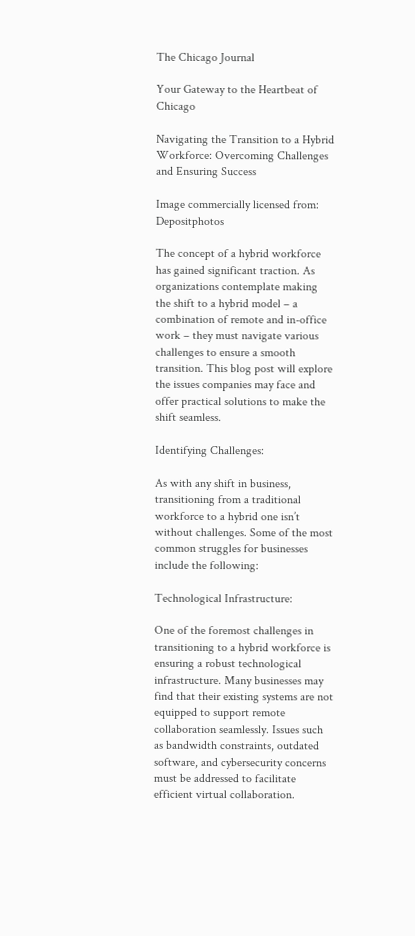The Chicago Journal

Your Gateway to the Heartbeat of Chicago

Navigating the Transition to a Hybrid Workforce: Overcoming Challenges and Ensuring Success

Image commercially licensed from: Depositphotos

The concept of a hybrid workforce has gained significant traction. As organizations contemplate making the shift to a hybrid model – a combination of remote and in-office work – they must navigate various challenges to ensure a smooth transition. This blog post will explore the issues companies may face and offer practical solutions to make the shift seamless.

Identifying Challenges:

As with any shift in business, transitioning from a traditional workforce to a hybrid one isn’t without challenges. Some of the most common struggles for businesses include the following:

Technological Infrastructure:

One of the foremost challenges in transitioning to a hybrid workforce is ensuring a robust technological infrastructure. Many businesses may find that their existing systems are not equipped to support remote collaboration seamlessly. Issues such as bandwidth constraints, outdated software, and cybersecurity concerns must be addressed to facilitate efficient virtual collaboration.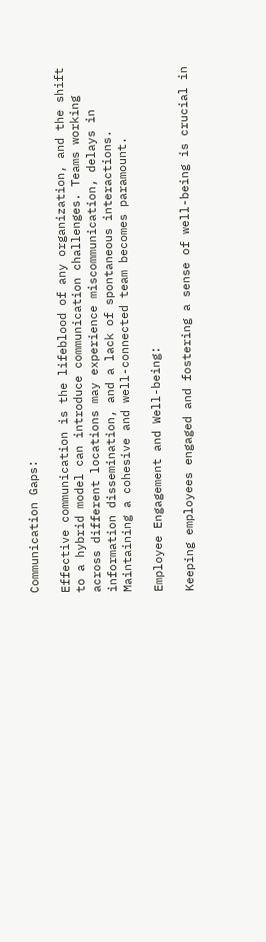Communication Gaps:

Effective communication is the lifeblood of any organization, and the shift to a hybrid model can introduce communication challenges. Teams working across different locations may experience miscommunication, delays in information dissemination, and a lack of spontaneous interactions. Maintaining a cohesive and well-connected team becomes paramount.

Employee Engagement and Well-being:

Keeping employees engaged and fostering a sense of well-being is crucial in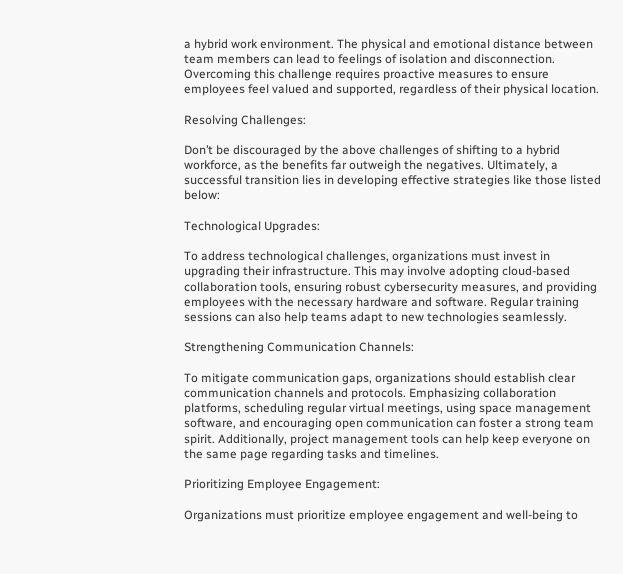a hybrid work environment. The physical and emotional distance between team members can lead to feelings of isolation and disconnection. Overcoming this challenge requires proactive measures to ensure employees feel valued and supported, regardless of their physical location.

Resolving Challenges:

Don’t be discouraged by the above challenges of shifting to a hybrid workforce, as the benefits far outweigh the negatives. Ultimately, a successful transition lies in developing effective strategies like those listed below:

Technological Upgrades:

To address technological challenges, organizations must invest in upgrading their infrastructure. This may involve adopting cloud-based collaboration tools, ensuring robust cybersecurity measures, and providing employees with the necessary hardware and software. Regular training sessions can also help teams adapt to new technologies seamlessly.

Strengthening Communication Channels:

To mitigate communication gaps, organizations should establish clear communication channels and protocols. Emphasizing collaboration platforms, scheduling regular virtual meetings, using space management software, and encouraging open communication can foster a strong team spirit. Additionally, project management tools can help keep everyone on the same page regarding tasks and timelines.

Prioritizing Employee Engagement:

Organizations must prioritize employee engagement and well-being to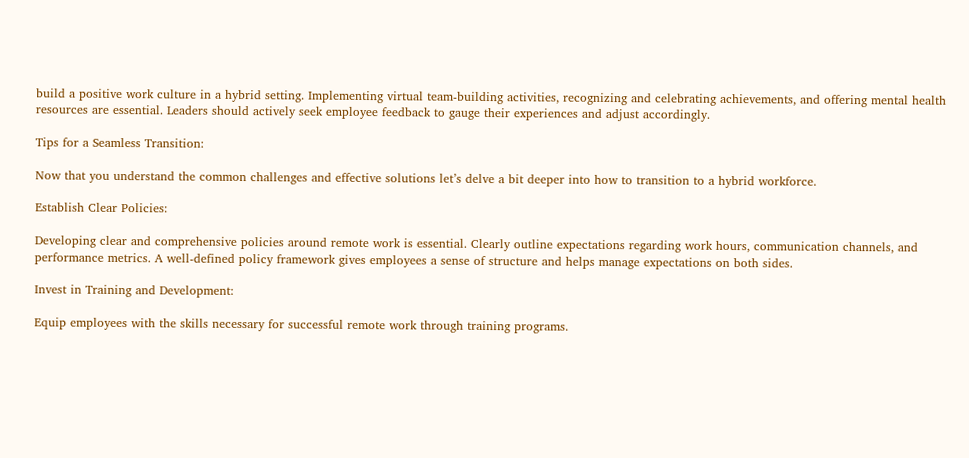build a positive work culture in a hybrid setting. Implementing virtual team-building activities, recognizing and celebrating achievements, and offering mental health resources are essential. Leaders should actively seek employee feedback to gauge their experiences and adjust accordingly.

Tips for a Seamless Transition:

Now that you understand the common challenges and effective solutions let’s delve a bit deeper into how to transition to a hybrid workforce.

Establish Clear Policies:

Developing clear and comprehensive policies around remote work is essential. Clearly outline expectations regarding work hours, communication channels, and performance metrics. A well-defined policy framework gives employees a sense of structure and helps manage expectations on both sides.

Invest in Training and Development:

Equip employees with the skills necessary for successful remote work through training programs.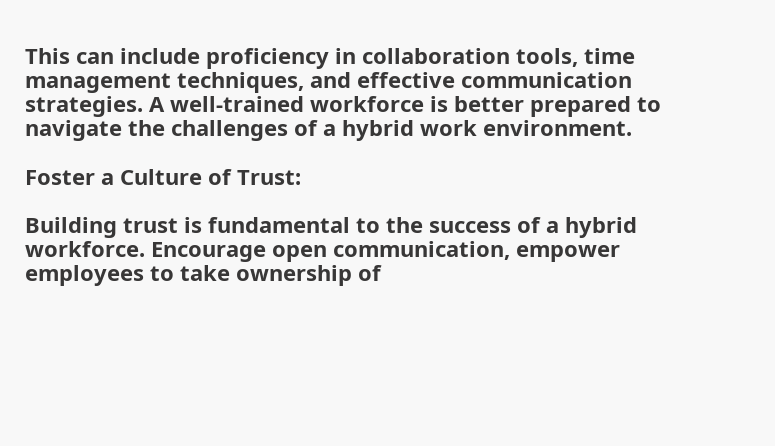This can include proficiency in collaboration tools, time management techniques, and effective communication strategies. A well-trained workforce is better prepared to navigate the challenges of a hybrid work environment.

Foster a Culture of Trust:

Building trust is fundamental to the success of a hybrid workforce. Encourage open communication, empower employees to take ownership of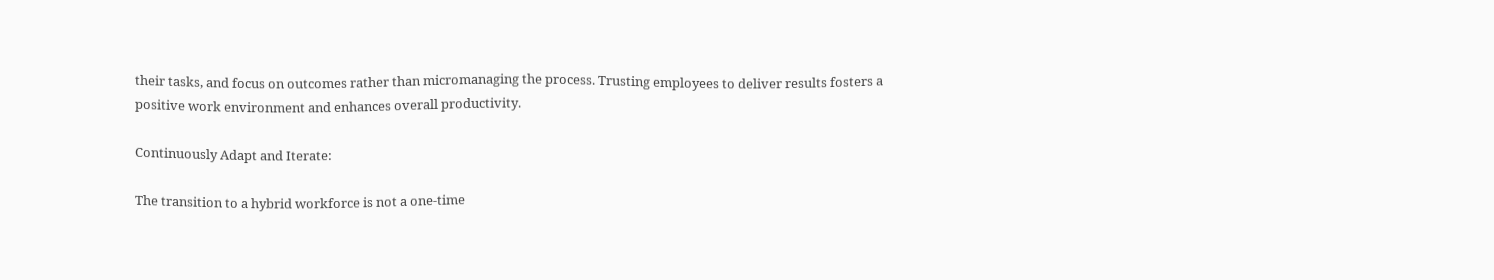their tasks, and focus on outcomes rather than micromanaging the process. Trusting employees to deliver results fosters a positive work environment and enhances overall productivity.

Continuously Adapt and Iterate:

The transition to a hybrid workforce is not a one-time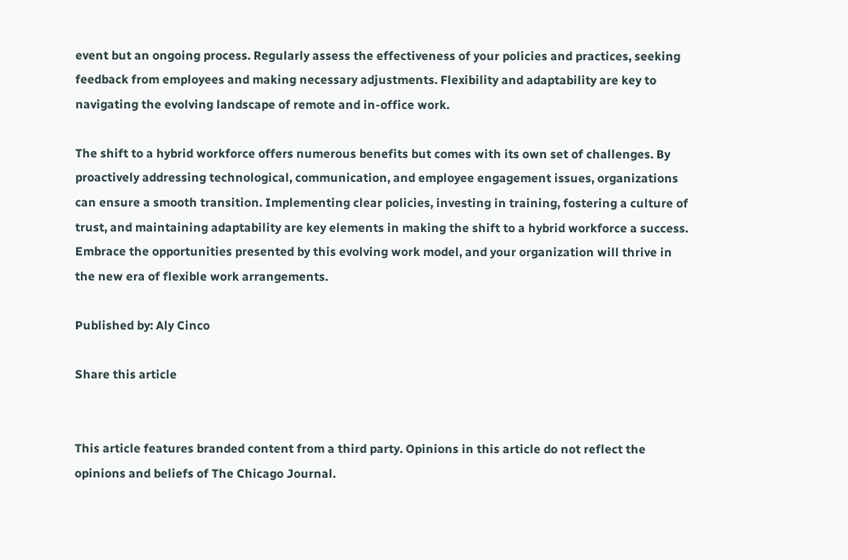event but an ongoing process. Regularly assess the effectiveness of your policies and practices, seeking feedback from employees and making necessary adjustments. Flexibility and adaptability are key to navigating the evolving landscape of remote and in-office work.

The shift to a hybrid workforce offers numerous benefits but comes with its own set of challenges. By proactively addressing technological, communication, and employee engagement issues, organizations can ensure a smooth transition. Implementing clear policies, investing in training, fostering a culture of trust, and maintaining adaptability are key elements in making the shift to a hybrid workforce a success. Embrace the opportunities presented by this evolving work model, and your organization will thrive in the new era of flexible work arrangements.

Published by: Aly Cinco

Share this article


This article features branded content from a third party. Opinions in this article do not reflect the opinions and beliefs of The Chicago Journal.